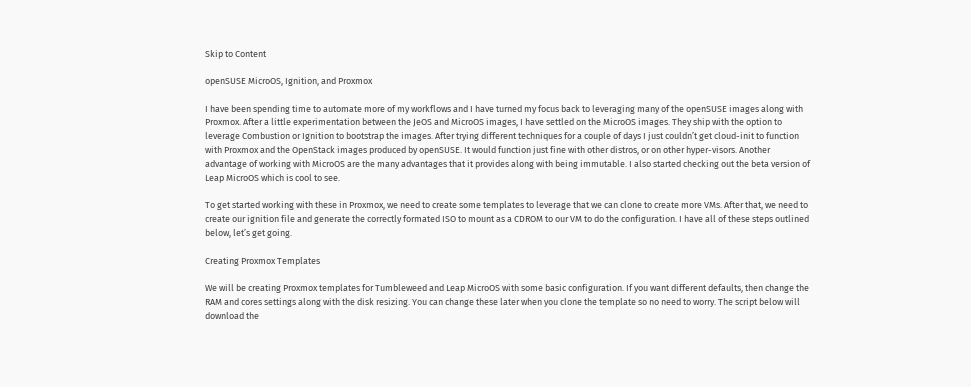Skip to Content

openSUSE MicroOS, Ignition, and Proxmox

I have been spending time to automate more of my workflows and I have turned my focus back to leveraging many of the openSUSE images along with Proxmox. After a little experimentation between the JeOS and MicroOS images, I have settled on the MicroOS images. They ship with the option to leverage Combustion or Ignition to bootstrap the images. After trying different techniques for a couple of days I just couldn’t get cloud-init to function with Proxmox and the OpenStack images produced by openSUSE. It would function just fine with other distros, or on other hyper-visors. Another advantage of working with MicroOS are the many advantages that it provides along with being immutable. I also started checking out the beta version of Leap MicroOS which is cool to see.

To get started working with these in Proxmox, we need to create some templates to leverage that we can clone to create more VMs. After that, we need to create our ignition file and generate the correctly formated ISO to mount as a CDROM to our VM to do the configuration. I have all of these steps outlined below, let’s get going.

Creating Proxmox Templates

We will be creating Proxmox templates for Tumbleweed and Leap MicroOS with some basic configuration. If you want different defaults, then change the RAM and cores settings along with the disk resizing. You can change these later when you clone the template so no need to worry. The script below will download the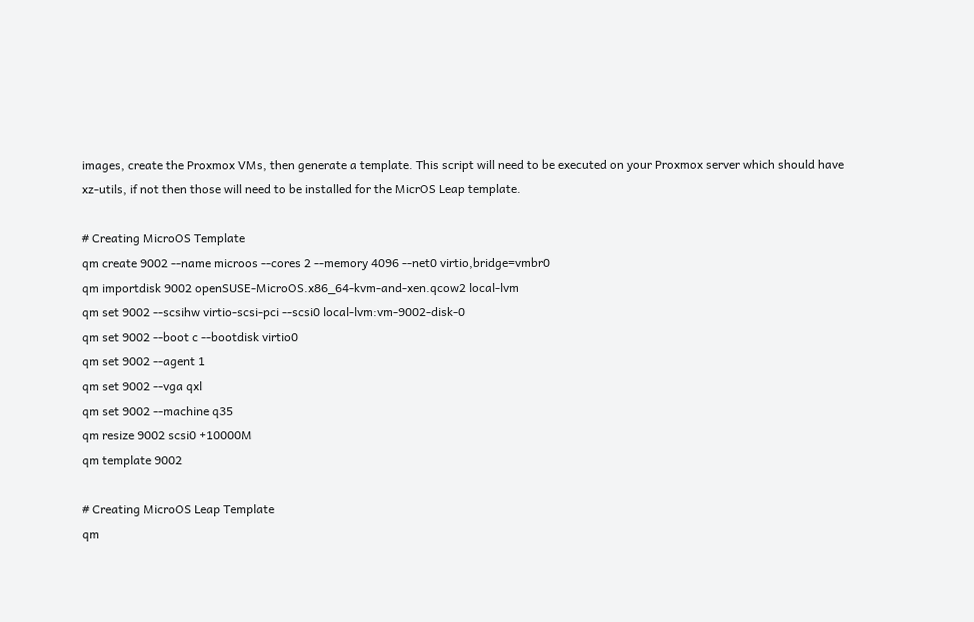images, create the Proxmox VMs, then generate a template. This script will need to be executed on your Proxmox server which should have xz-utils, if not then those will need to be installed for the MicrOS Leap template.

# Creating MicroOS Template
qm create 9002 --name microos --cores 2 --memory 4096 --net0 virtio,bridge=vmbr0
qm importdisk 9002 openSUSE-MicroOS.x86_64-kvm-and-xen.qcow2 local-lvm
qm set 9002 --scsihw virtio-scsi-pci --scsi0 local-lvm:vm-9002-disk-0
qm set 9002 --boot c --bootdisk virtio0
qm set 9002 --agent 1
qm set 9002 --vga qxl
qm set 9002 --machine q35
qm resize 9002 scsi0 +10000M
qm template 9002

# Creating MicroOS Leap Template
qm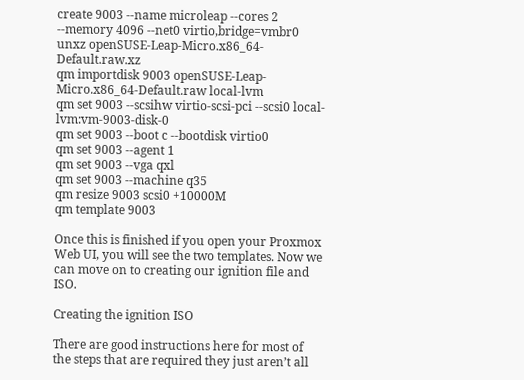create 9003 --name microleap --cores 2 --memory 4096 --net0 virtio,bridge=vmbr0
unxz openSUSE-Leap-Micro.x86_64-Default.raw.xz
qm importdisk 9003 openSUSE-Leap-Micro.x86_64-Default.raw local-lvm
qm set 9003 --scsihw virtio-scsi-pci --scsi0 local-lvm:vm-9003-disk-0
qm set 9003 --boot c --bootdisk virtio0
qm set 9003 --agent 1
qm set 9003 --vga qxl
qm set 9003 --machine q35
qm resize 9003 scsi0 +10000M
qm template 9003

Once this is finished if you open your Proxmox Web UI, you will see the two templates. Now we can move on to creating our ignition file and ISO.

Creating the ignition ISO

There are good instructions here for most of the steps that are required they just aren’t all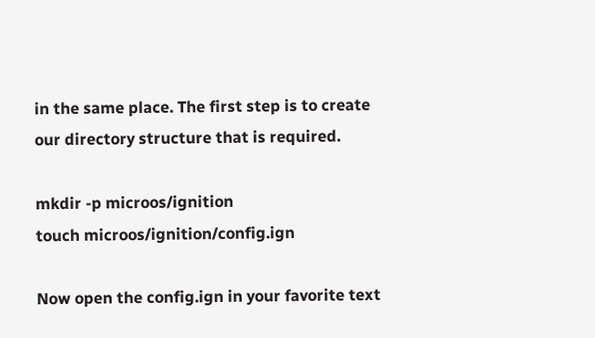in the same place. The first step is to create our directory structure that is required.

mkdir -p microos/ignition
touch microos/ignition/config.ign

Now open the config.ign in your favorite text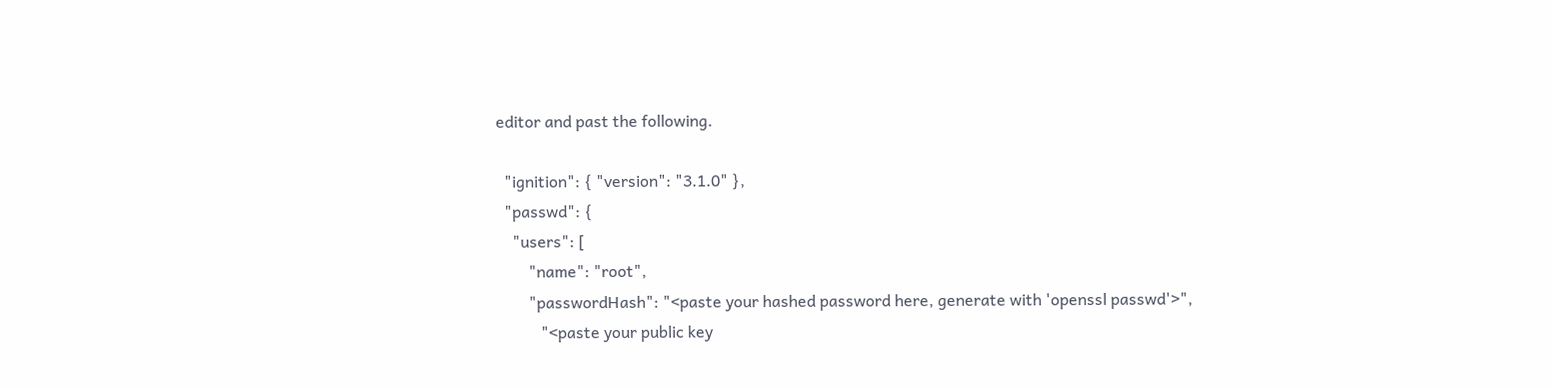editor and past the following.

  "ignition": { "version": "3.1.0" },
  "passwd": {
    "users": [
        "name": "root",
        "passwordHash": "<paste your hashed password here, generate with 'openssl passwd'>",
           "<paste your public key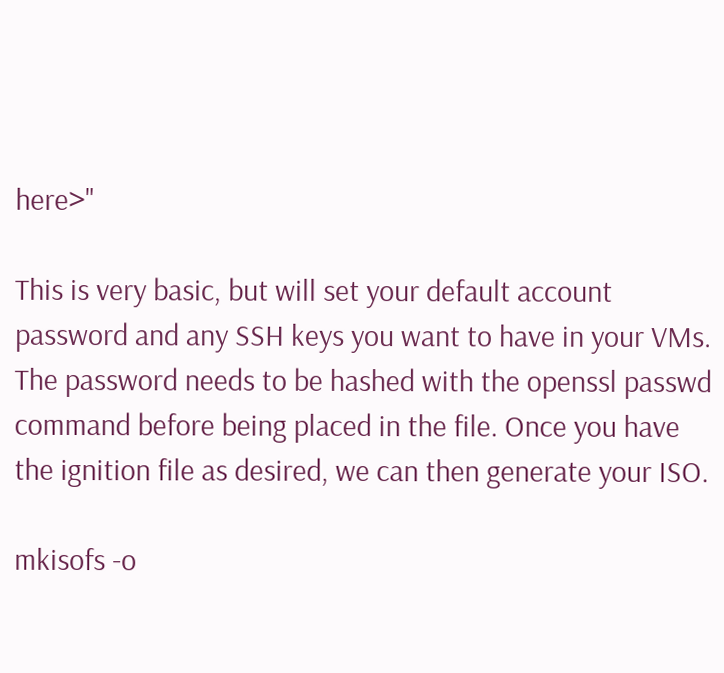here>"

This is very basic, but will set your default account password and any SSH keys you want to have in your VMs. The password needs to be hashed with the openssl passwd command before being placed in the file. Once you have the ignition file as desired, we can then generate your ISO.

mkisofs -o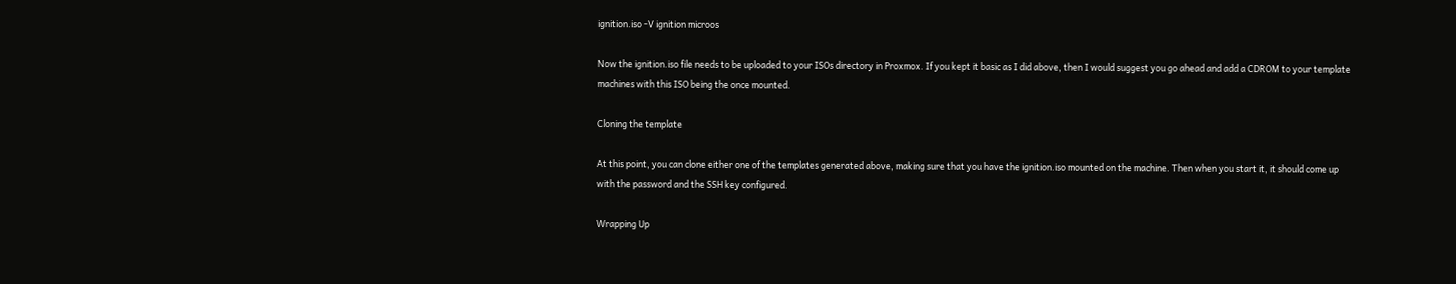ignition.iso -V ignition microos

Now the ignition.iso file needs to be uploaded to your ISOs directory in Proxmox. If you kept it basic as I did above, then I would suggest you go ahead and add a CDROM to your template machines with this ISO being the once mounted.

Cloning the template

At this point, you can clone either one of the templates generated above, making sure that you have the ignition.iso mounted on the machine. Then when you start it, it should come up with the password and the SSH key configured.

Wrapping Up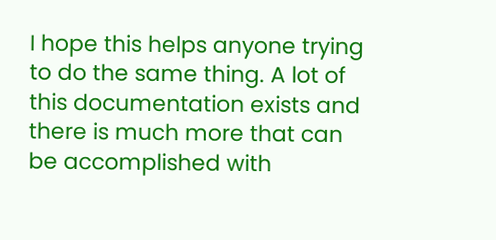I hope this helps anyone trying to do the same thing. A lot of this documentation exists and there is much more that can be accomplished with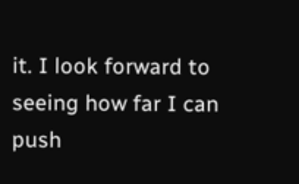it. I look forward to seeing how far I can push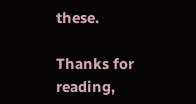these.

Thanks for reading,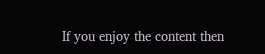If you enjoy the content then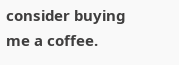consider buying me a coffee.